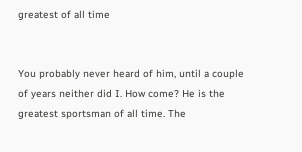greatest of all time


You probably never heard of him, until a couple of years neither did I. How come? He is the greatest sportsman of all time. The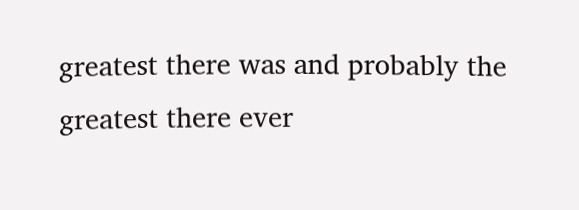greatest there was and probably the greatest there ever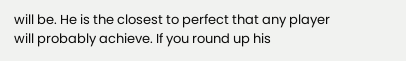will be. He is the closest to perfect that any player will probably achieve. If you round up his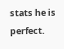stats he is perfect.